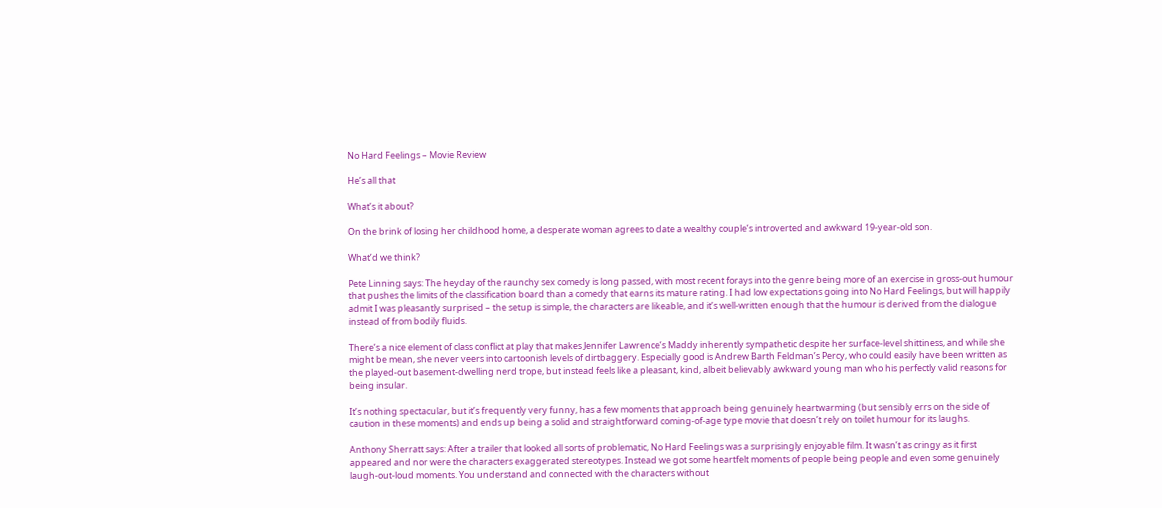No Hard Feelings – Movie Review

He’s all that

What’s it about?

On the brink of losing her childhood home, a desperate woman agrees to date a wealthy couple’s introverted and awkward 19-year-old son.

What’d we think?

Pete Linning says: The heyday of the raunchy sex comedy is long passed, with most recent forays into the genre being more of an exercise in gross-out humour that pushes the limits of the classification board than a comedy that earns its mature rating. I had low expectations going into No Hard Feelings, but will happily admit I was pleasantly surprised – the setup is simple, the characters are likeable, and it’s well-written enough that the humour is derived from the dialogue instead of from bodily fluids.

There’s a nice element of class conflict at play that makes Jennifer Lawrence’s Maddy inherently sympathetic despite her surface-level shittiness, and while she might be mean, she never veers into cartoonish levels of dirtbaggery. Especially good is Andrew Barth Feldman’s Percy, who could easily have been written as the played-out basement-dwelling nerd trope, but instead feels like a pleasant, kind, albeit believably awkward young man who his perfectly valid reasons for being insular.

It’s nothing spectacular, but it’s frequently very funny, has a few moments that approach being genuinely heartwarming (but sensibly errs on the side of caution in these moments) and ends up being a solid and straightforward coming-of-age type movie that doesn’t rely on toilet humour for its laughs.

Anthony Sherratt says: After a trailer that looked all sorts of problematic, No Hard Feelings was a surprisingly enjoyable film. It wasn’t as cringy as it first appeared and nor were the characters exaggerated stereotypes. Instead we got some heartfelt moments of people being people and even some genuinely laugh-out-loud moments. You understand and connected with the characters without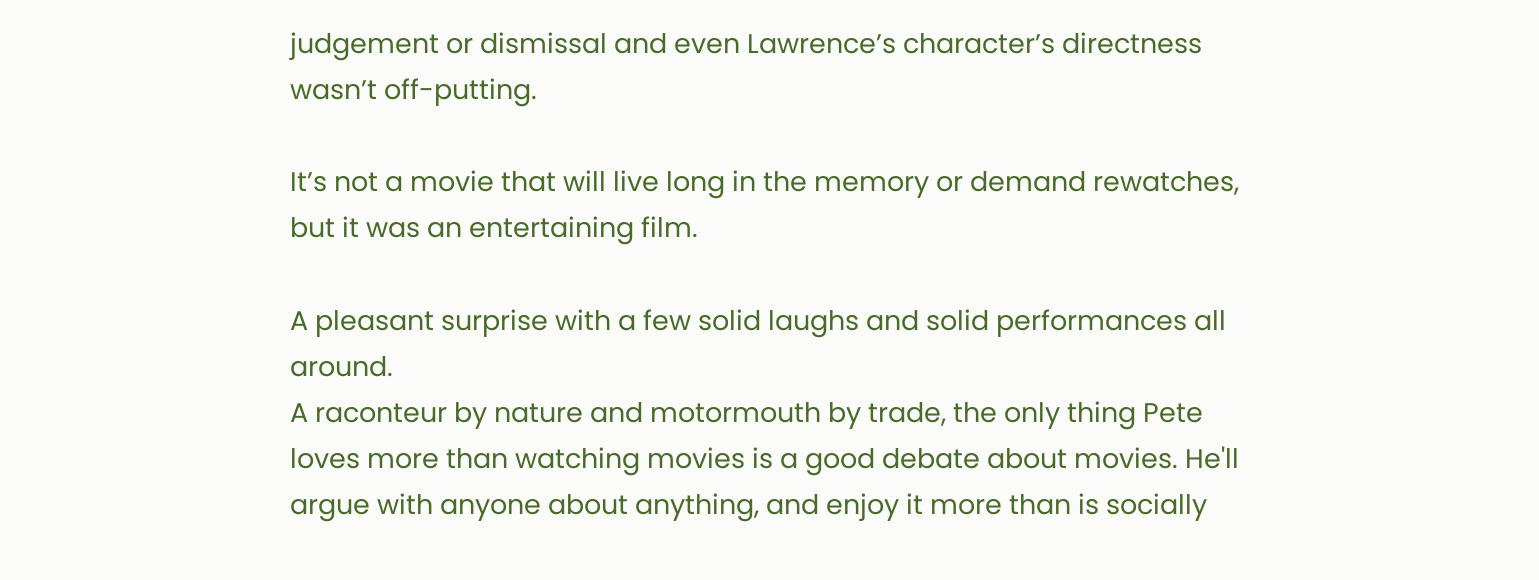judgement or dismissal and even Lawrence’s character’s directness wasn’t off-putting.

It’s not a movie that will live long in the memory or demand rewatches, but it was an entertaining film.

A pleasant surprise with a few solid laughs and solid performances all around.
A raconteur by nature and motormouth by trade, the only thing Pete loves more than watching movies is a good debate about movies. He'll argue with anyone about anything, and enjoy it more than is socially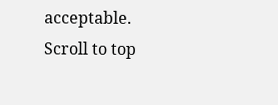acceptable.
Scroll to top